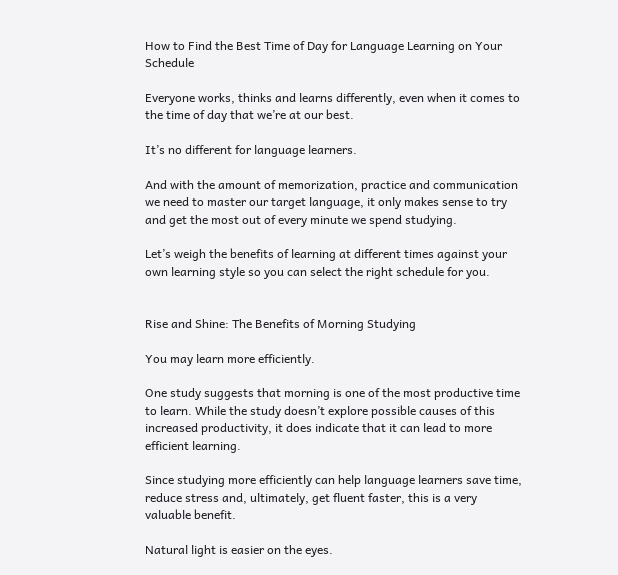How to Find the Best Time of Day for Language Learning on Your Schedule

Everyone works, thinks and learns differently, even when it comes to the time of day that we’re at our best.

It’s no different for language learners.

And with the amount of memorization, practice and communication we need to master our target language, it only makes sense to try and get the most out of every minute we spend studying.

Let’s weigh the benefits of learning at different times against your own learning style so you can select the right schedule for you.


Rise and Shine: The Benefits of Morning Studying

You may learn more efficiently.

One study suggests that morning is one of the most productive time to learn. While the study doesn’t explore possible causes of this increased productivity, it does indicate that it can lead to more efficient learning.

Since studying more efficiently can help language learners save time, reduce stress and, ultimately, get fluent faster, this is a very valuable benefit.

Natural light is easier on the eyes.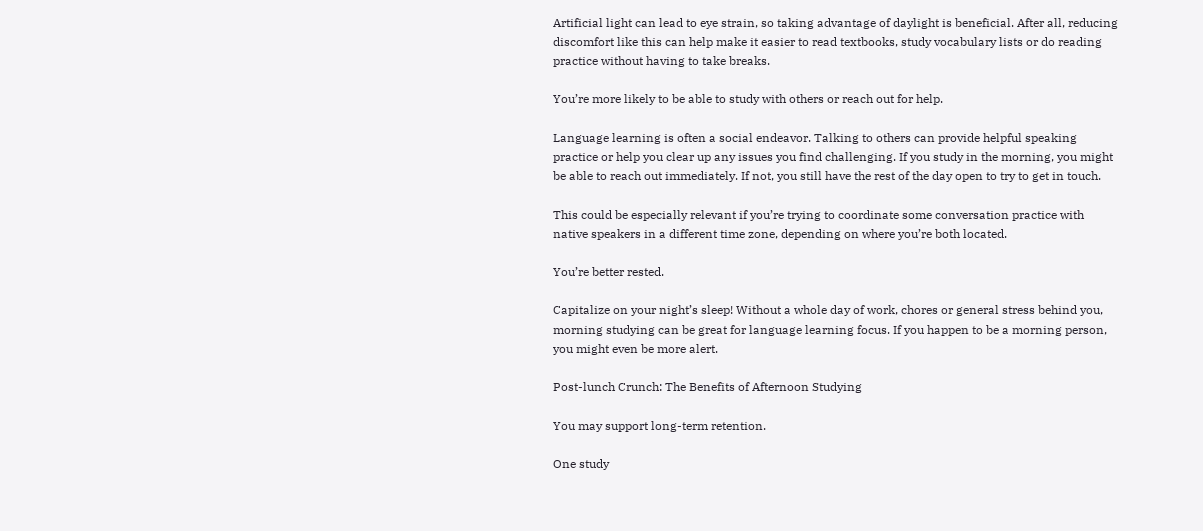Artificial light can lead to eye strain, so taking advantage of daylight is beneficial. After all, reducing discomfort like this can help make it easier to read textbooks, study vocabulary lists or do reading practice without having to take breaks.

You’re more likely to be able to study with others or reach out for help.

Language learning is often a social endeavor. Talking to others can provide helpful speaking practice or help you clear up any issues you find challenging. If you study in the morning, you might be able to reach out immediately. If not, you still have the rest of the day open to try to get in touch.

This could be especially relevant if you’re trying to coordinate some conversation practice with native speakers in a different time zone, depending on where you’re both located.

You’re better rested.

Capitalize on your night’s sleep! Without a whole day of work, chores or general stress behind you, morning studying can be great for language learning focus. If you happen to be a morning person, you might even be more alert.

Post-lunch Crunch: The Benefits of Afternoon Studying

You may support long-term retention.

One study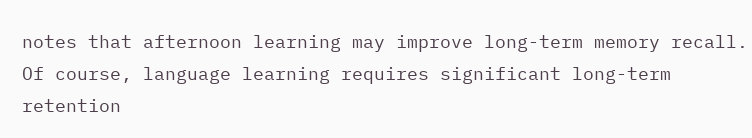notes that afternoon learning may improve long-term memory recall. Of course, language learning requires significant long-term retention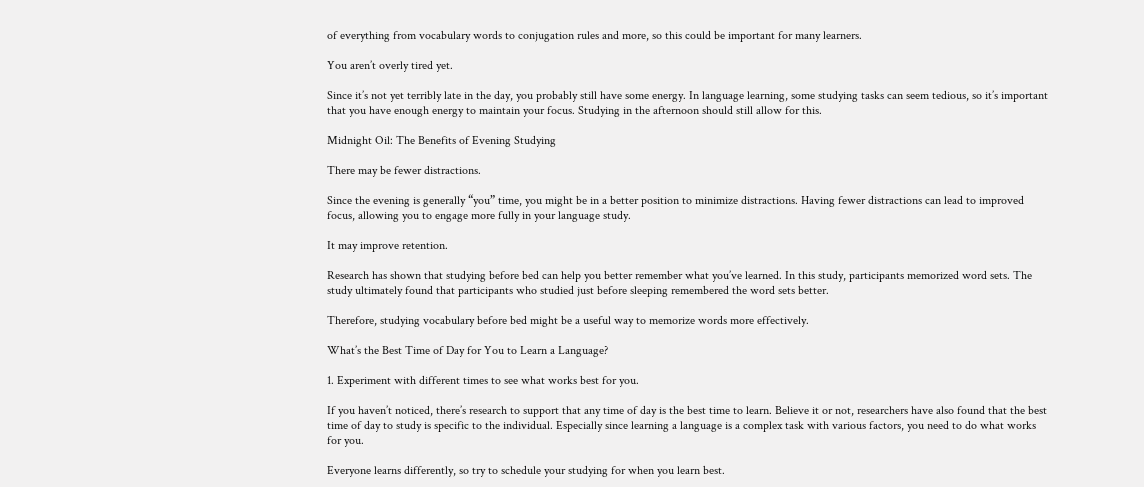of everything from vocabulary words to conjugation rules and more, so this could be important for many learners.

You aren’t overly tired yet.

Since it’s not yet terribly late in the day, you probably still have some energy. In language learning, some studying tasks can seem tedious, so it’s important that you have enough energy to maintain your focus. Studying in the afternoon should still allow for this.

Midnight Oil: The Benefits of Evening Studying

There may be fewer distractions.

Since the evening is generally “you” time, you might be in a better position to minimize distractions. Having fewer distractions can lead to improved focus, allowing you to engage more fully in your language study.

It may improve retention.

Research has shown that studying before bed can help you better remember what you’ve learned. In this study, participants memorized word sets. The study ultimately found that participants who studied just before sleeping remembered the word sets better.

Therefore, studying vocabulary before bed might be a useful way to memorize words more effectively.

What’s the Best Time of Day for You to Learn a Language?

1. Experiment with different times to see what works best for you.

If you haven’t noticed, there’s research to support that any time of day is the best time to learn. Believe it or not, researchers have also found that the best time of day to study is specific to the individual. Especially since learning a language is a complex task with various factors, you need to do what works for you.

Everyone learns differently, so try to schedule your studying for when you learn best.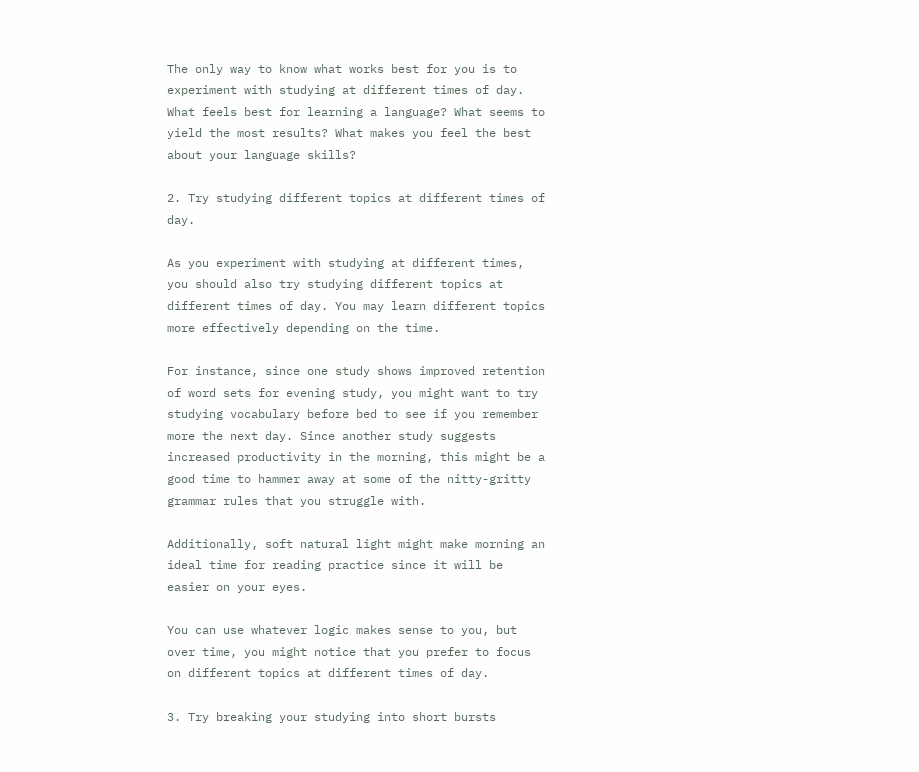The only way to know what works best for you is to experiment with studying at different times of day. What feels best for learning a language? What seems to yield the most results? What makes you feel the best about your language skills?

2. Try studying different topics at different times of day.

As you experiment with studying at different times, you should also try studying different topics at different times of day. You may learn different topics more effectively depending on the time.

For instance, since one study shows improved retention of word sets for evening study, you might want to try studying vocabulary before bed to see if you remember more the next day. Since another study suggests increased productivity in the morning, this might be a good time to hammer away at some of the nitty-gritty grammar rules that you struggle with.

Additionally, soft natural light might make morning an ideal time for reading practice since it will be easier on your eyes.

You can use whatever logic makes sense to you, but over time, you might notice that you prefer to focus on different topics at different times of day.

3. Try breaking your studying into short bursts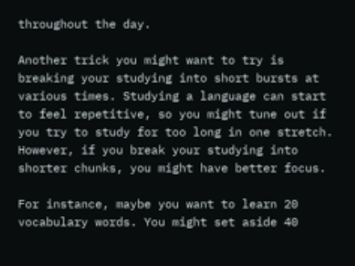throughout the day.

Another trick you might want to try is breaking your studying into short bursts at various times. Studying a language can start to feel repetitive, so you might tune out if you try to study for too long in one stretch. However, if you break your studying into shorter chunks, you might have better focus.

For instance, maybe you want to learn 20 vocabulary words. You might set aside 40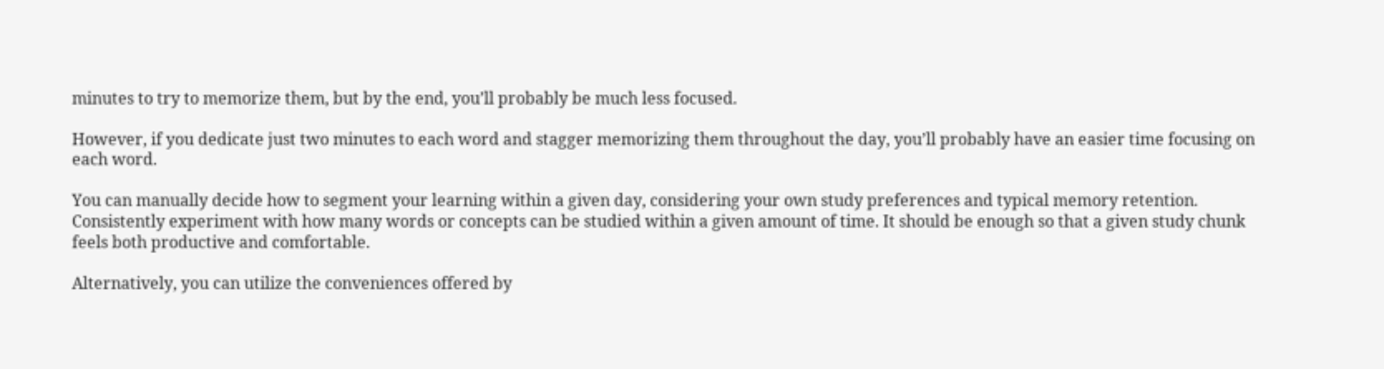minutes to try to memorize them, but by the end, you’ll probably be much less focused.

However, if you dedicate just two minutes to each word and stagger memorizing them throughout the day, you’ll probably have an easier time focusing on each word.

You can manually decide how to segment your learning within a given day, considering your own study preferences and typical memory retention. Consistently experiment with how many words or concepts can be studied within a given amount of time. It should be enough so that a given study chunk feels both productive and comfortable.

Alternatively, you can utilize the conveniences offered by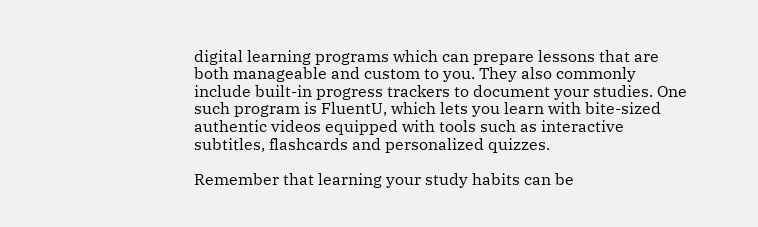digital learning programs which can prepare lessons that are both manageable and custom to you. They also commonly include built-in progress trackers to document your studies. One such program is FluentU, which lets you learn with bite-sized authentic videos equipped with tools such as interactive subtitles, flashcards and personalized quizzes.

Remember that learning your study habits can be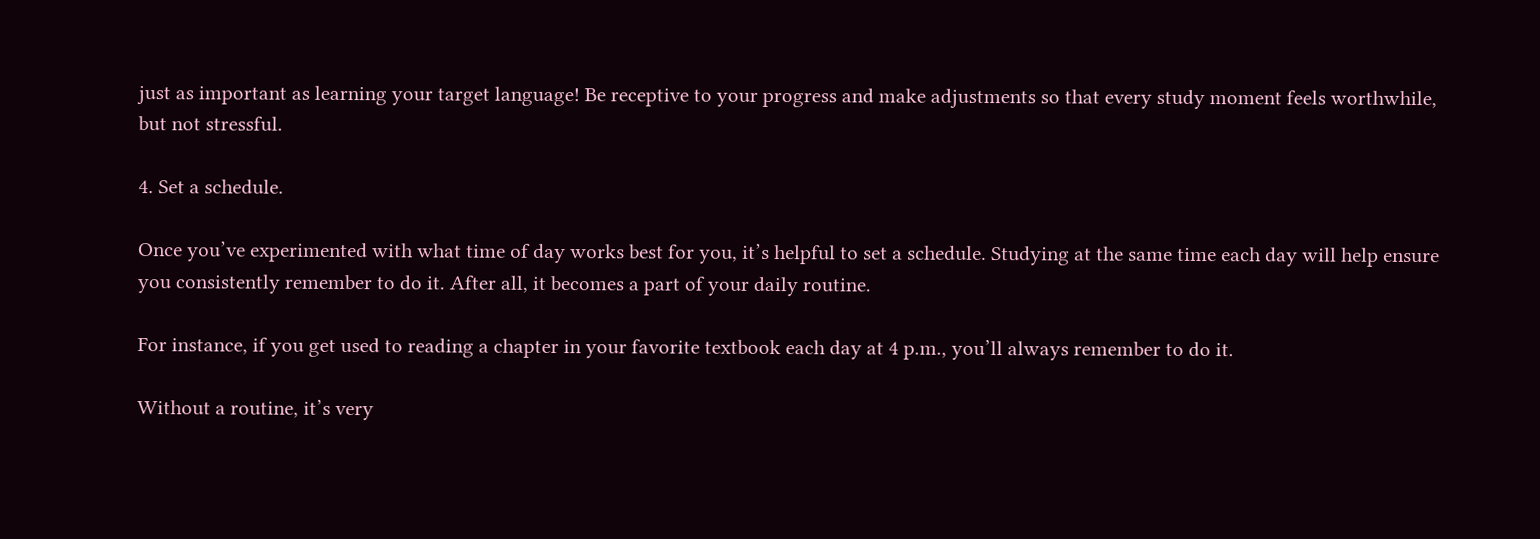just as important as learning your target language! Be receptive to your progress and make adjustments so that every study moment feels worthwhile, but not stressful.

4. Set a schedule.

Once you’ve experimented with what time of day works best for you, it’s helpful to set a schedule. Studying at the same time each day will help ensure you consistently remember to do it. After all, it becomes a part of your daily routine.

For instance, if you get used to reading a chapter in your favorite textbook each day at 4 p.m., you’ll always remember to do it.

Without a routine, it’s very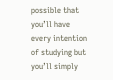possible that you’ll have every intention of studying but you’ll simply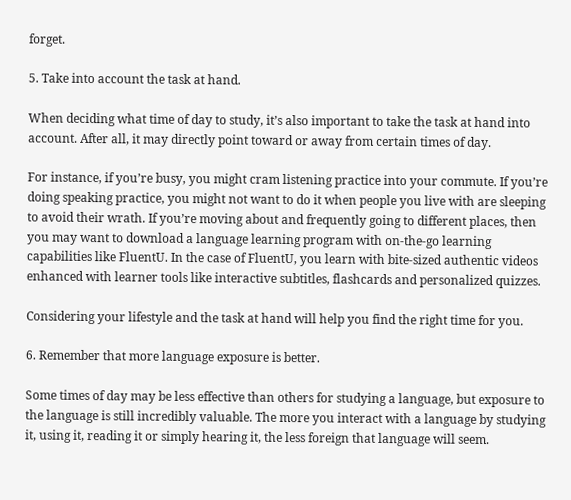forget.

5. Take into account the task at hand.

When deciding what time of day to study, it’s also important to take the task at hand into account. After all, it may directly point toward or away from certain times of day.

For instance, if you’re busy, you might cram listening practice into your commute. If you’re doing speaking practice, you might not want to do it when people you live with are sleeping to avoid their wrath. If you’re moving about and frequently going to different places, then you may want to download a language learning program with on-the-go learning capabilities like FluentU. In the case of FluentU, you learn with bite-sized authentic videos enhanced with learner tools like interactive subtitles, flashcards and personalized quizzes.

Considering your lifestyle and the task at hand will help you find the right time for you.

6. Remember that more language exposure is better.

Some times of day may be less effective than others for studying a language, but exposure to the language is still incredibly valuable. The more you interact with a language by studying it, using it, reading it or simply hearing it, the less foreign that language will seem.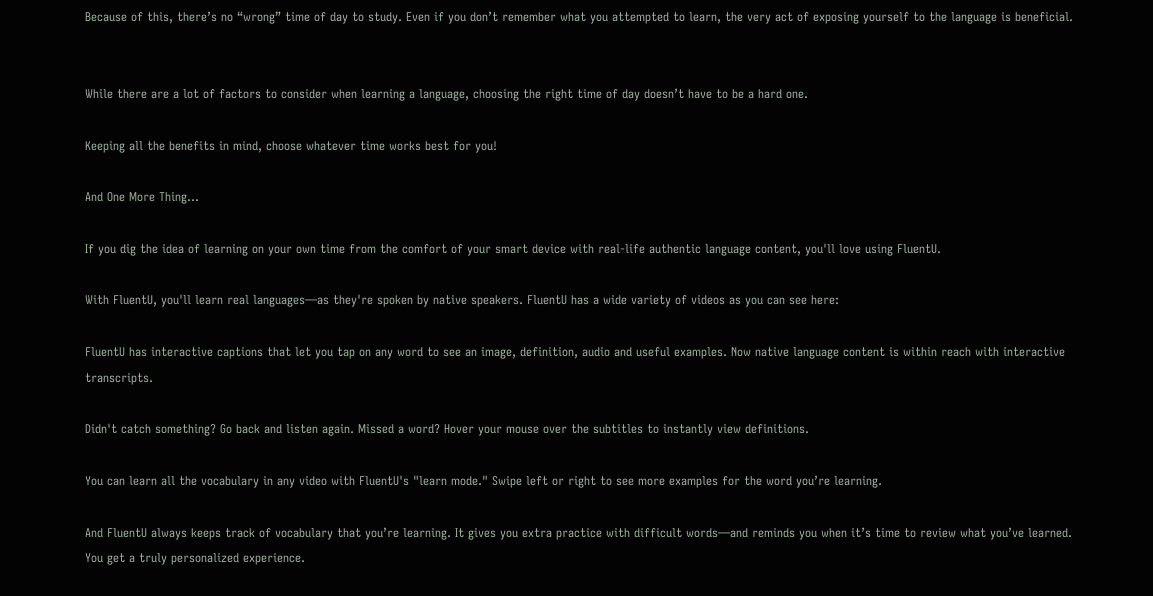Because of this, there’s no “wrong” time of day to study. Even if you don’t remember what you attempted to learn, the very act of exposing yourself to the language is beneficial.


While there are a lot of factors to consider when learning a language, choosing the right time of day doesn’t have to be a hard one.

Keeping all the benefits in mind, choose whatever time works best for you!

And One More Thing...

If you dig the idea of learning on your own time from the comfort of your smart device with real-life authentic language content, you'll love using FluentU.

With FluentU, you'll learn real languages—as they're spoken by native speakers. FluentU has a wide variety of videos as you can see here:

FluentU has interactive captions that let you tap on any word to see an image, definition, audio and useful examples. Now native language content is within reach with interactive transcripts.

Didn't catch something? Go back and listen again. Missed a word? Hover your mouse over the subtitles to instantly view definitions.

You can learn all the vocabulary in any video with FluentU's "learn mode." Swipe left or right to see more examples for the word you’re learning.

And FluentU always keeps track of vocabulary that you’re learning. It gives you extra practice with difficult words—and reminds you when it’s time to review what you’ve learned. You get a truly personalized experience.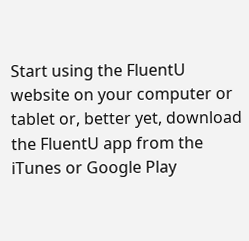Start using the FluentU website on your computer or tablet or, better yet, download the FluentU app from the iTunes or Google Play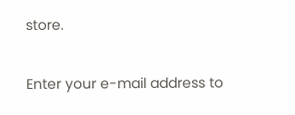store.

Enter your e-mail address to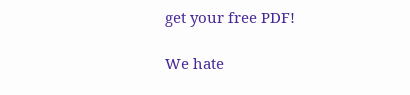get your free PDF!

We hate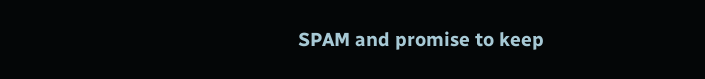SPAM and promise to keep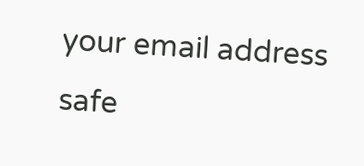your email address safe